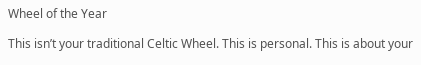Wheel of the Year

This isn’t your traditional Celtic Wheel. This is personal. This is about your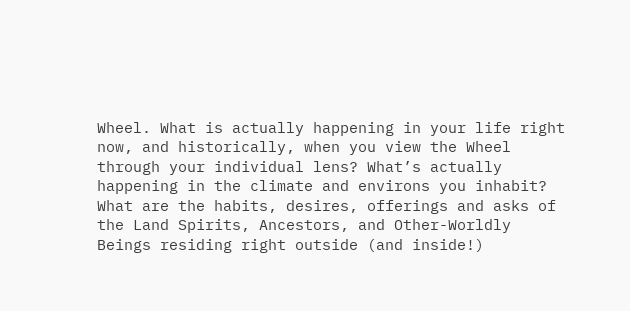Wheel. What is actually happening in your life right now, and historically, when you view the Wheel through your individual lens? What’s actually happening in the climate and environs you inhabit? What are the habits, desires, offerings and asks of the Land Spirits, Ancestors, and Other-Worldly Beings residing right outside (and inside!)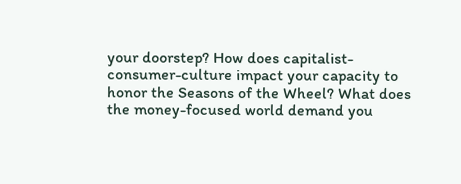your doorstep? How does capitalist-consumer-culture impact your capacity to honor the Seasons of the Wheel? What does the money-focused world demand you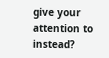give your attention to instead?